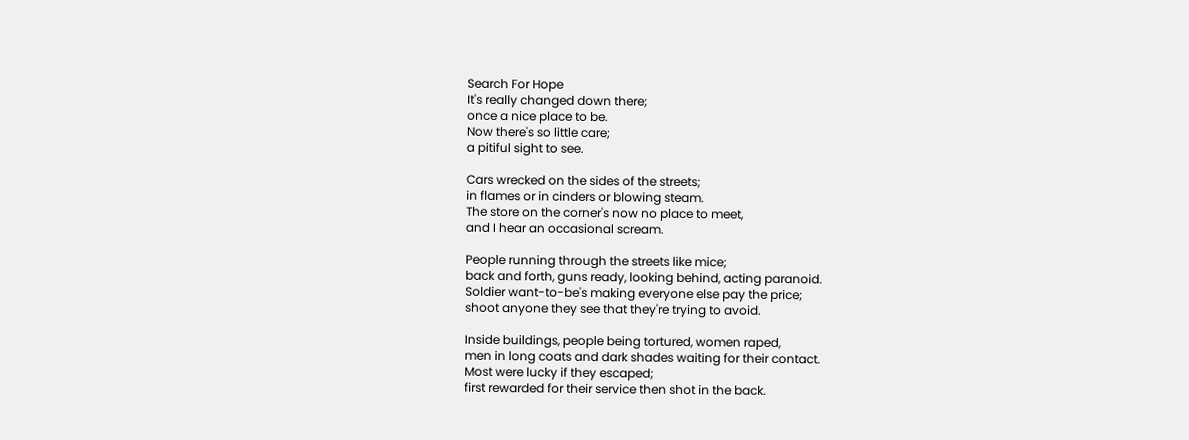Search For Hope
It's really changed down there;
once a nice place to be.
Now there's so little care;
a pitiful sight to see.

Cars wrecked on the sides of the streets;
in flames or in cinders or blowing steam.
The store on the corner's now no place to meet,
and I hear an occasional scream.

People running through the streets like mice;
back and forth, guns ready, looking behind, acting paranoid.
Soldier want-to-be's making everyone else pay the price;
shoot anyone they see that they're trying to avoid.

Inside buildings, people being tortured, women raped,
men in long coats and dark shades waiting for their contact.
Most were lucky if they escaped;
first rewarded for their service then shot in the back.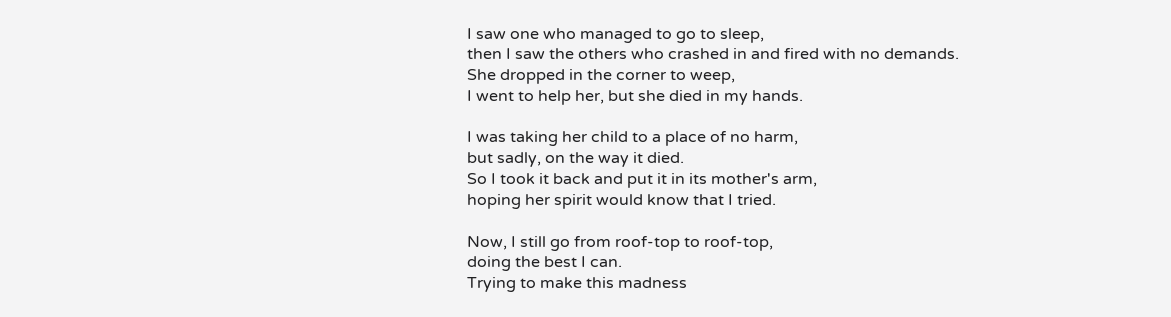I saw one who managed to go to sleep,
then I saw the others who crashed in and fired with no demands.
She dropped in the corner to weep,
I went to help her, but she died in my hands.

I was taking her child to a place of no harm,
but sadly, on the way it died.
So I took it back and put it in its mother's arm,
hoping her spirit would know that I tried.

Now, I still go from roof-top to roof-top,
doing the best I can.
Trying to make this madness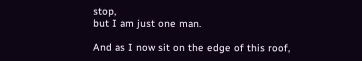stop,
but I am just one man.

And as I now sit on the edge of this roof,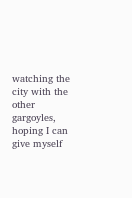watching the city with the other gargoyles,
hoping I can give myself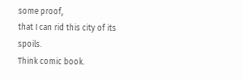some proof,
that I can rid this city of its spoils.
Think comic book.